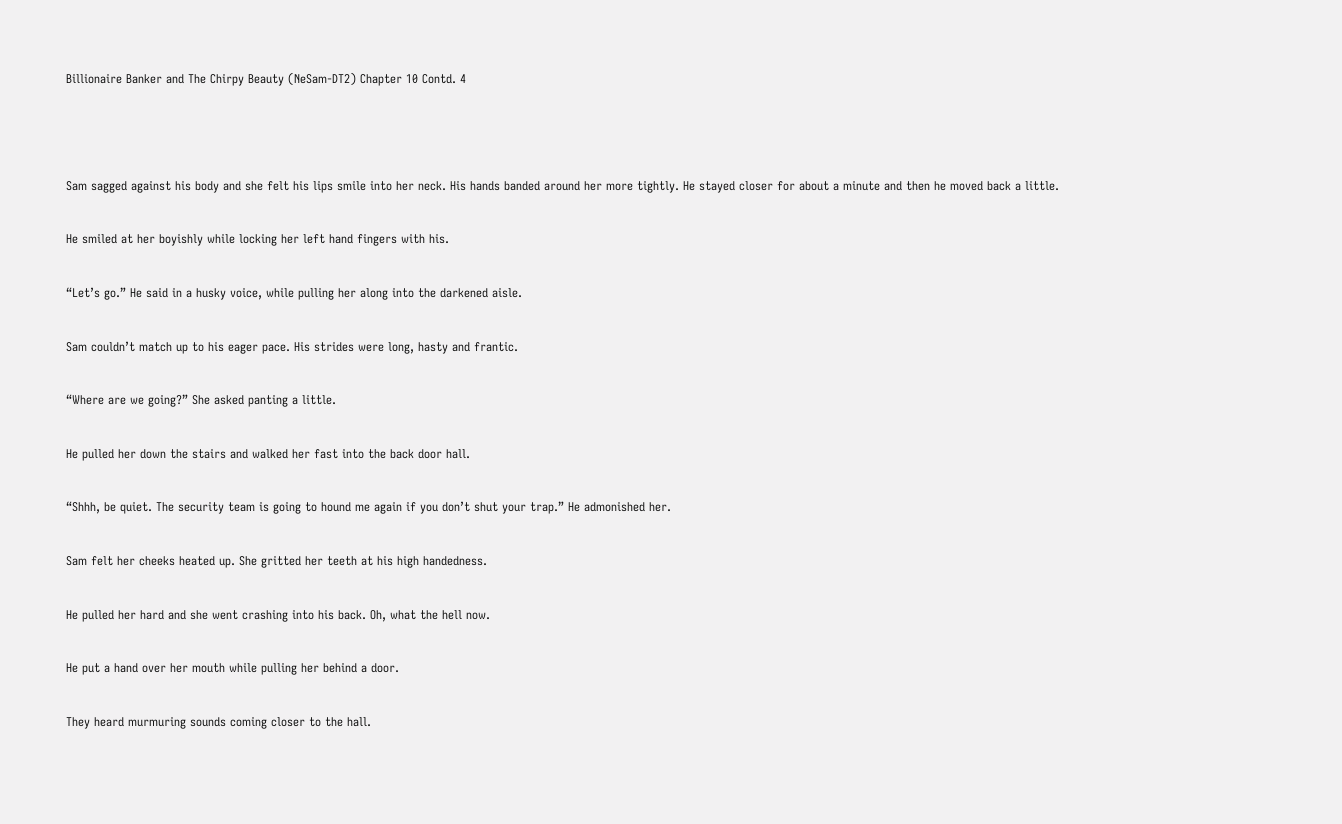Billionaire Banker and The Chirpy Beauty (NeSam-DT2) Chapter 10 Contd. 4



Sam sagged against his body and she felt his lips smile into her neck. His hands banded around her more tightly. He stayed closer for about a minute and then he moved back a little.

He smiled at her boyishly while locking her left hand fingers with his.

“Let’s go.” He said in a husky voice, while pulling her along into the darkened aisle.

Sam couldn’t match up to his eager pace. His strides were long, hasty and frantic.

“Where are we going?” She asked panting a little.

He pulled her down the stairs and walked her fast into the back door hall.

“Shhh, be quiet. The security team is going to hound me again if you don’t shut your trap.” He admonished her.

Sam felt her cheeks heated up. She gritted her teeth at his high handedness.

He pulled her hard and she went crashing into his back. Oh, what the hell now.

He put a hand over her mouth while pulling her behind a door.

They heard murmuring sounds coming closer to the hall.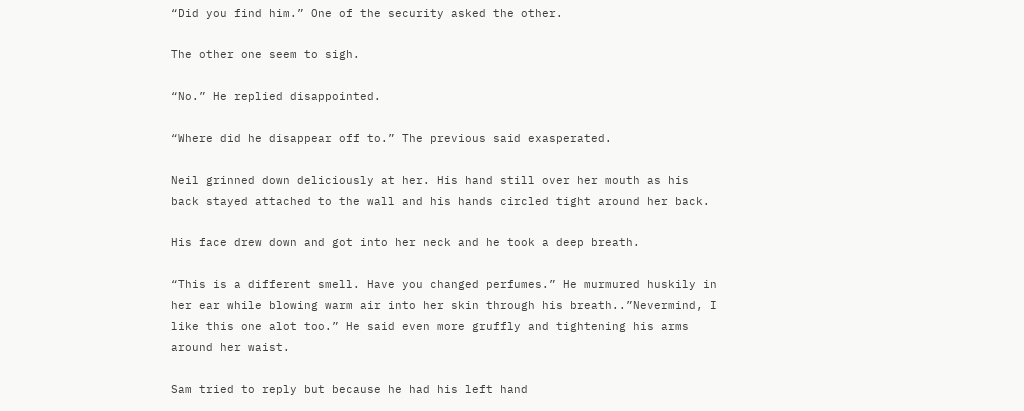“Did you find him.” One of the security asked the other.

The other one seem to sigh.

“No.” He replied disappointed.

“Where did he disappear off to.” The previous said exasperated.

Neil grinned down deliciously at her. His hand still over her mouth as his back stayed attached to the wall and his hands circled tight around her back.

His face drew down and got into her neck and he took a deep breath.

“This is a different smell. Have you changed perfumes.” He murmured huskily in her ear while blowing warm air into her skin through his breath..”Nevermind, I like this one alot too.” He said even more gruffly and tightening his arms around her waist.

Sam tried to reply but because he had his left hand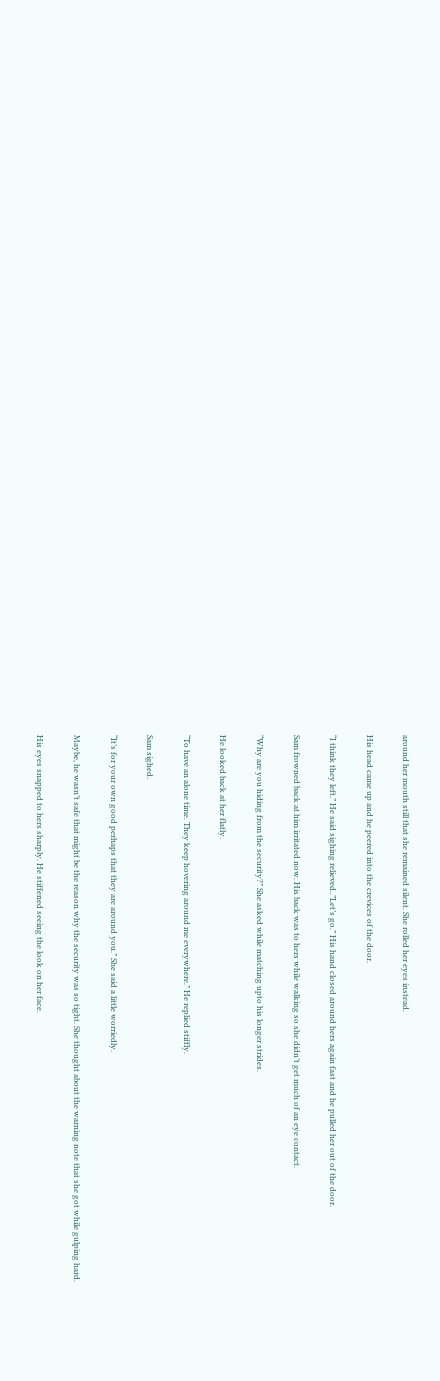around her mouth still that she remained silent. She rolled her eyes instead.

His head came up and he peered into the crevices of the door.

“I think they left.” He said sighing relieved..”Let’s go.” His hand closed around hers again fast and he pulled her out of the door.

Sam frowned back at him irritated now. His back was to hers while walking so she didn’t get much of an eye contact.

“Why are you hiding from the security?” She asked while matching upto his longer strides.

He looked back at her flatly.

“To have an alone time. They keep hovering around me everywhere.” He replied stiffly.

Sam sighed.

“It’s for your own good perhaps that they are around you.” She said a little worriedly.

Maybe, he wasn’t safe that might be the reason why the security was so tight. She thought about the warning note that she got while gulping hard.

His eyes snapped to hers sharply. He stiffened seeing the look on her face.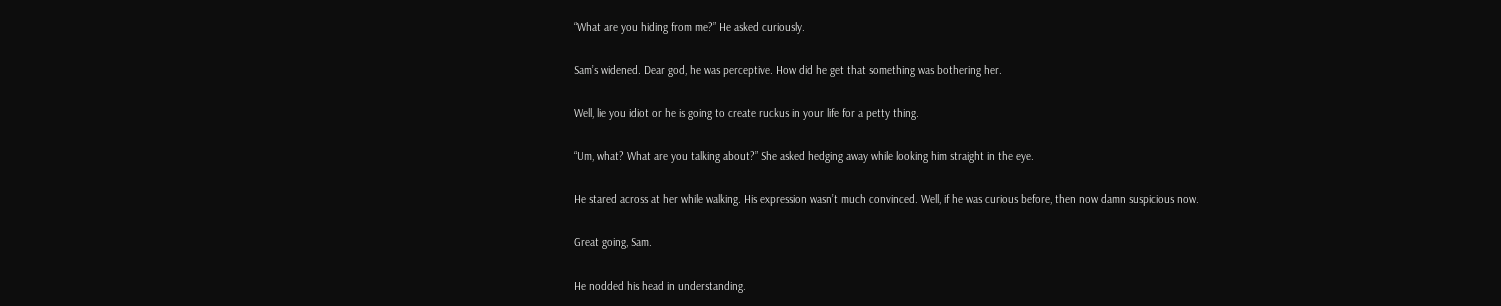“What are you hiding from me?” He asked curiously.

Sam’s widened. Dear god, he was perceptive. How did he get that something was bothering her.

Well, lie you idiot or he is going to create ruckus in your life for a petty thing.

“Um, what? What are you talking about?” She asked hedging away while looking him straight in the eye.

He stared across at her while walking. His expression wasn’t much convinced. Well, if he was curious before, then now damn suspicious now.

Great going, Sam.

He nodded his head in understanding.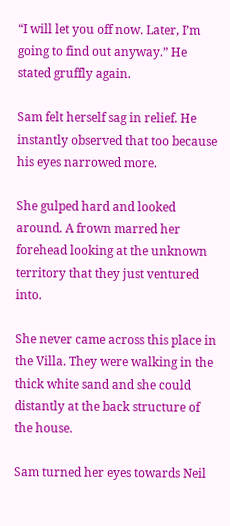“I will let you off now. Later, I’m going to find out anyway.” He stated gruffly again.

Sam felt herself sag in relief. He instantly observed that too because his eyes narrowed more.

She gulped hard and looked around. A frown marred her forehead looking at the unknown territory that they just ventured into.

She never came across this place in the Villa. They were walking in the thick white sand and she could distantly at the back structure of the house.

Sam turned her eyes towards Neil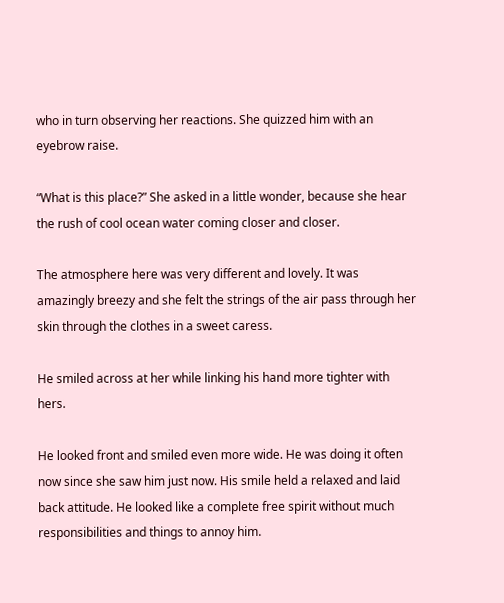who in turn observing her reactions. She quizzed him with an eyebrow raise.

“What is this place?” She asked in a little wonder, because she hear the rush of cool ocean water coming closer and closer.

The atmosphere here was very different and lovely. It was amazingly breezy and she felt the strings of the air pass through her skin through the clothes in a sweet caress.

He smiled across at her while linking his hand more tighter with hers.

He looked front and smiled even more wide. He was doing it often now since she saw him just now. His smile held a relaxed and laid back attitude. He looked like a complete free spirit without much responsibilities and things to annoy him.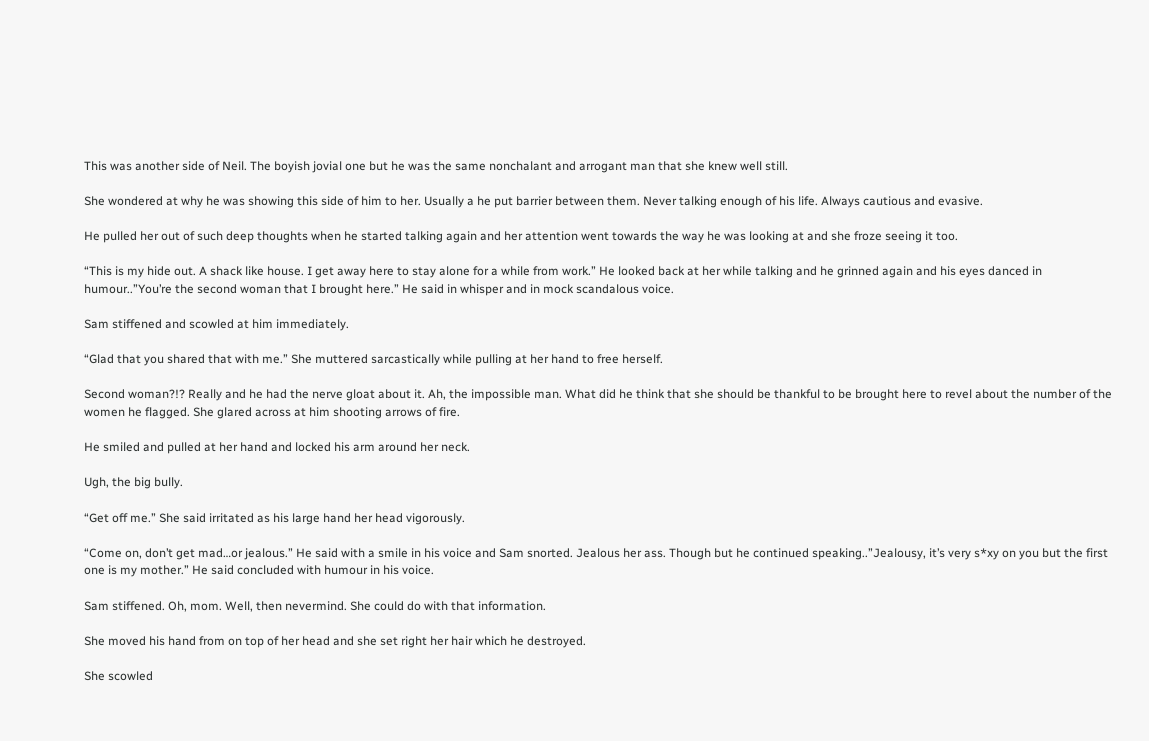This was another side of Neil. The boyish jovial one but he was the same nonchalant and arrogant man that she knew well still.

She wondered at why he was showing this side of him to her. Usually a he put barrier between them. Never talking enough of his life. Always cautious and evasive.

He pulled her out of such deep thoughts when he started talking again and her attention went towards the way he was looking at and she froze seeing it too.

“This is my hide out. A shack like house. I get away here to stay alone for a while from work.” He looked back at her while talking and he grinned again and his eyes danced in humour..”You’re the second woman that I brought here.” He said in whisper and in mock scandalous voice.

Sam stiffened and scowled at him immediately.

“Glad that you shared that with me.” She muttered sarcastically while pulling at her hand to free herself.

Second woman?!? Really and he had the nerve gloat about it. Ah, the impossible man. What did he think that she should be thankful to be brought here to revel about the number of the women he flagged. She glared across at him shooting arrows of fire.

He smiled and pulled at her hand and locked his arm around her neck.

Ugh, the big bully.

“Get off me.” She said irritated as his large hand her head vigorously.

“Come on, don’t get mad…or jealous.” He said with a smile in his voice and Sam snorted. Jealous her ass. Though but he continued speaking..”Jealousy, it’s very s*xy on you but the first one is my mother.” He said concluded with humour in his voice.

Sam stiffened. Oh, mom. Well, then nevermind. She could do with that information.

She moved his hand from on top of her head and she set right her hair which he destroyed.

She scowled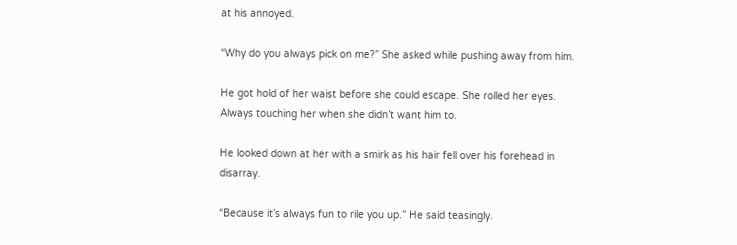at his annoyed.

“Why do you always pick on me?” She asked while pushing away from him.

He got hold of her waist before she could escape. She rolled her eyes. Always touching her when she didn’t want him to.

He looked down at her with a smirk as his hair fell over his forehead in disarray.

“Because it’s always fun to rile you up.” He said teasingly.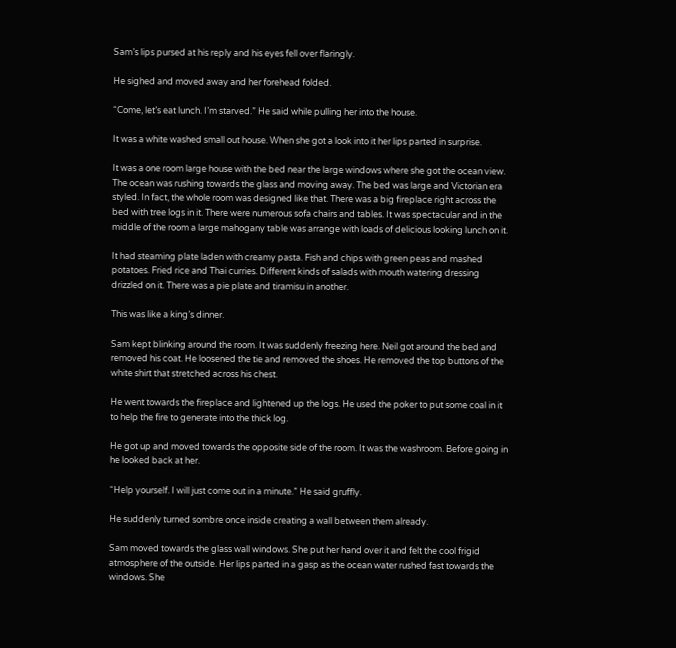Sam’s lips pursed at his reply and his eyes fell over flaringly.

He sighed and moved away and her forehead folded.

“Come, let’s eat lunch. I’m starved.” He said while pulling her into the house.

It was a white washed small out house. When she got a look into it her lips parted in surprise.

It was a one room large house with the bed near the large windows where she got the ocean view. The ocean was rushing towards the glass and moving away. The bed was large and Victorian era styled. In fact, the whole room was designed like that. There was a big fireplace right across the bed with tree logs in it. There were numerous sofa chairs and tables. It was spectacular and in the middle of the room a large mahogany table was arrange with loads of delicious looking lunch on it.

It had steaming plate laden with creamy pasta. Fish and chips with green peas and mashed potatoes. Fried rice and Thai curries. Different kinds of salads with mouth watering dressing drizzled on it. There was a pie plate and tiramisu in another.

This was like a king’s dinner.

Sam kept blinking around the room. It was suddenly freezing here. Neil got around the bed and removed his coat. He loosened the tie and removed the shoes. He removed the top buttons of the white shirt that stretched across his chest.

He went towards the fireplace and lightened up the logs. He used the poker to put some coal in it to help the fire to generate into the thick log.

He got up and moved towards the opposite side of the room. It was the washroom. Before going in he looked back at her.

“Help yourself. I will just come out in a minute.” He said gruffly.

He suddenly turned sombre once inside creating a wall between them already.

Sam moved towards the glass wall windows. She put her hand over it and felt the cool frigid atmosphere of the outside. Her lips parted in a gasp as the ocean water rushed fast towards the windows. She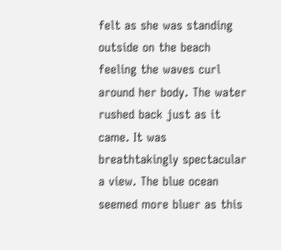felt as she was standing outside on the beach feeling the waves curl around her body. The water rushed back just as it came. It was breathtakingly spectacular a view. The blue ocean seemed more bluer as this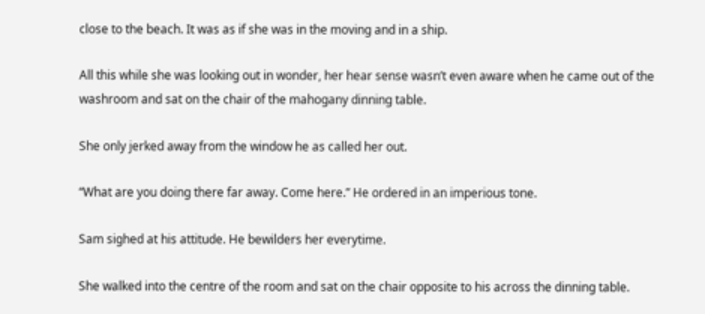close to the beach. It was as if she was in the moving and in a ship.

All this while she was looking out in wonder, her hear sense wasn’t even aware when he came out of the washroom and sat on the chair of the mahogany dinning table.

She only jerked away from the window he as called her out.

“What are you doing there far away. Come here.” He ordered in an imperious tone.

Sam sighed at his attitude. He bewilders her everytime.

She walked into the centre of the room and sat on the chair opposite to his across the dinning table.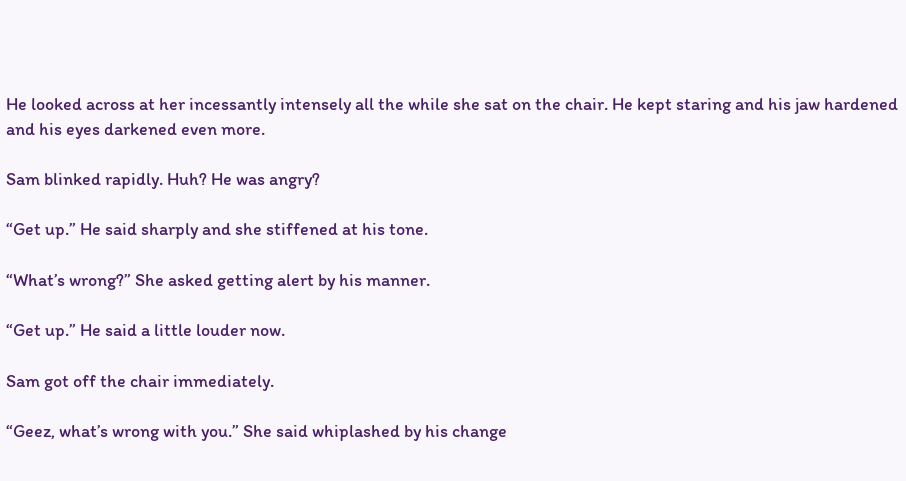He looked across at her incessantly intensely all the while she sat on the chair. He kept staring and his jaw hardened and his eyes darkened even more.

Sam blinked rapidly. Huh? He was angry?

“Get up.” He said sharply and she stiffened at his tone.

“What’s wrong?” She asked getting alert by his manner.

“Get up.” He said a little louder now.

Sam got off the chair immediately.

“Geez, what’s wrong with you.” She said whiplashed by his change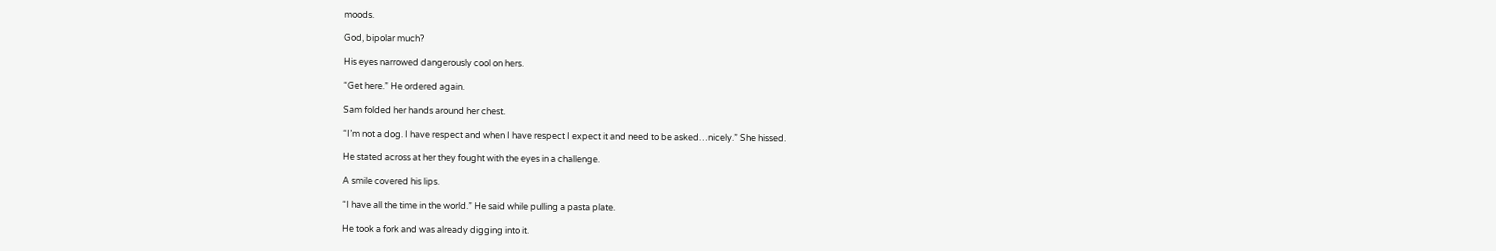moods.

God, bipolar much?

His eyes narrowed dangerously cool on hers.

“Get here.” He ordered again.

Sam folded her hands around her chest.

“I’m not a dog. I have respect and when I have respect I expect it and need to be asked…nicely.” She hissed.

He stated across at her they fought with the eyes in a challenge.

A smile covered his lips.

“I have all the time in the world.” He said while pulling a pasta plate.

He took a fork and was already digging into it.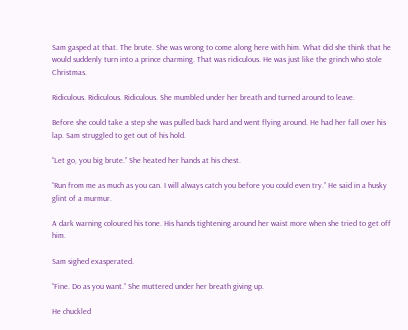Sam gasped at that. The brute. She was wrong to come along here with him. What did she think that he would suddenly turn into a prince charming. That was ridiculous. He was just like the grinch who stole Christmas.

Ridiculous. Ridiculous. Ridiculous. She mumbled under her breath and turned around to leave.

Before she could take a step she was pulled back hard and went flying around. He had her fall over his lap. Sam struggled to get out of his hold.

“Let go, you big brute.” She heated her hands at his chest.

“Run from me as much as you can. I will always catch you before you could even try.” He said in a husky glint of a murmur.

A dark warning coloured his tone. His hands tightening around her waist more when she tried to get off him.

Sam sighed exasperated.

“Fine. Do as you want.” She muttered under her breath giving up.

He chuckled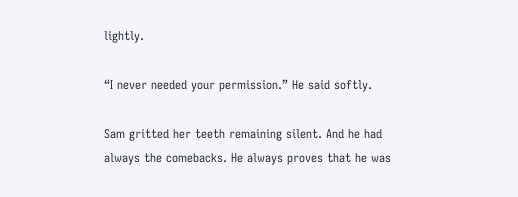lightly.

“I never needed your permission.” He said softly.

Sam gritted her teeth remaining silent. And he had always the comebacks. He always proves that he was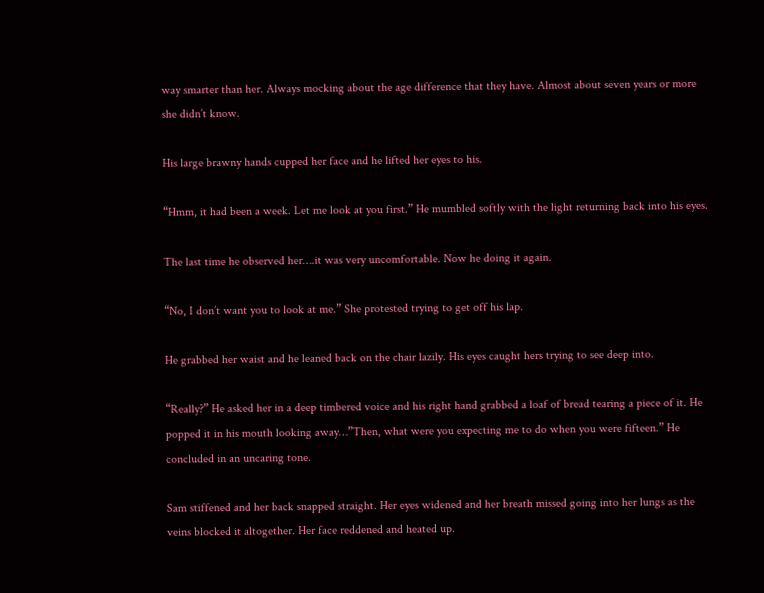way smarter than her. Always mocking about the age difference that they have. Almost about seven years or more she didn’t know.

His large brawny hands cupped her face and he lifted her eyes to his.

“Hmm, it had been a week. Let me look at you first.” He mumbled softly with the light returning back into his eyes.

The last time he observed her….it was very uncomfortable. Now he doing it again.

“No, I don’t want you to look at me.” She protested trying to get off his lap.

He grabbed her waist and he leaned back on the chair lazily. His eyes caught hers trying to see deep into.

“Really?” He asked her in a deep timbered voice and his right hand grabbed a loaf of bread tearing a piece of it. He popped it in his mouth looking away…”Then, what were you expecting me to do when you were fifteen.” He concluded in an uncaring tone.

Sam stiffened and her back snapped straight. Her eyes widened and her breath missed going into her lungs as the veins blocked it altogether. Her face reddened and heated up.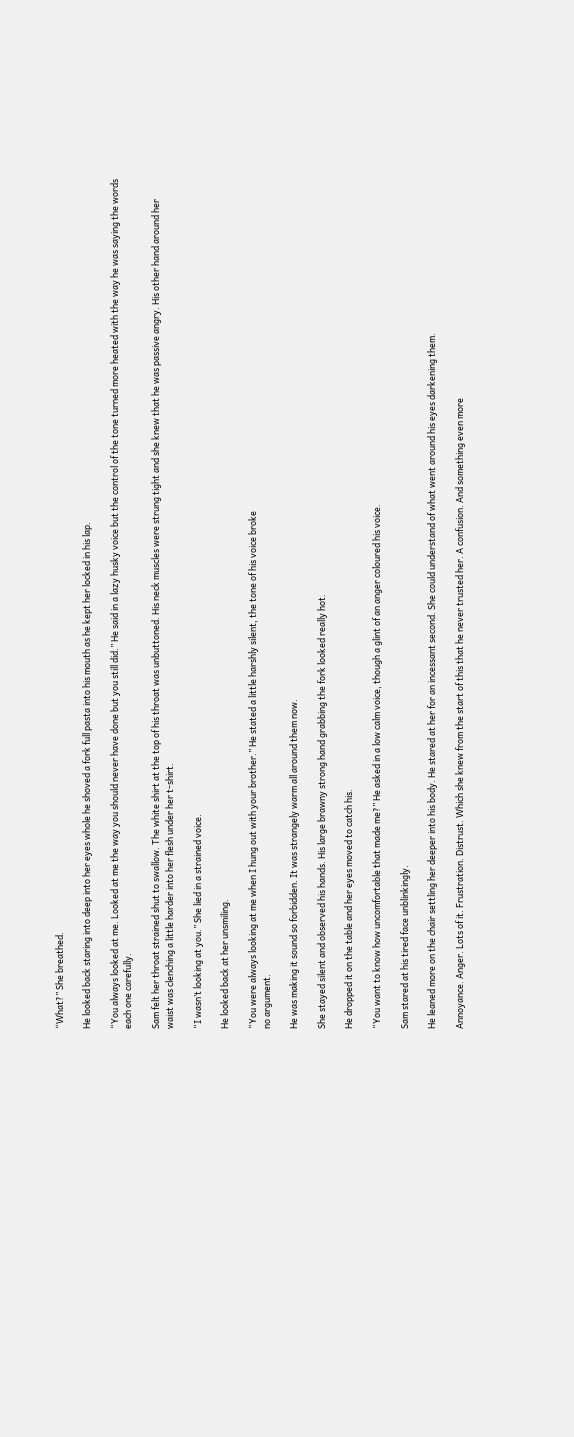“What?” She breathed.

He looked back staring into deep into her eyes whole he shoved a fork full pasta into his mouth as he kept her locked in his lap.

“You always looked at me. Looked at me the way you should never have done but you still did.” He said in a lazy husky voice but the control of the tone turned more heated with the way he was saying the words each one carefully.

Sam felt her throat strained shut to swallow. The white shirt at the top of his throat was unbuttoned. His neck muscles were strung tight and she knew that he was passive angry. His other hand around her waist was clenching a little harder into her flesh under her t-shirt.

“I wasn’t looking at you.” She lied in a strained voice.

He looked back at her unsmiling.

“You were always looking at me when I hung out with your brother.” He stated a little harshly silent, the tone of his voice broke
no argument.

He was making it sound so forbidden. It was strangely warm all around them now.

She stayed silent and observed his hands. His large brawny strong hand grabbing the fork looked really hot.

He dropped it on the table and her eyes moved to catch his.

“You want to know how uncomfortable that made me?” He asked in a low calm voice, though a glint of an anger coloured his voice.

Sam stared at his tired face unblinkingly.

He leaned more on the chair settling her deeper into his body. He stared at her for an incessant second. She could understand of what went around his eyes darkening them.

Annoyance. Anger. Lots of it. Frustration. Distrust. Which she knew from the start of this that he never trusted her. A confusion. And something even more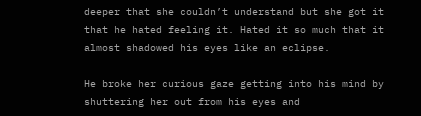deeper that she couldn’t understand but she got it that he hated feeling it. Hated it so much that it almost shadowed his eyes like an eclipse.

He broke her curious gaze getting into his mind by shuttering her out from his eyes and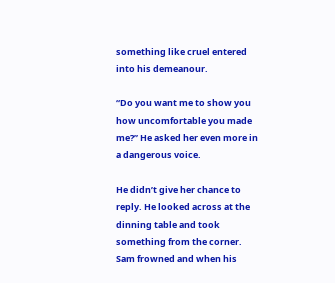something like cruel entered into his demeanour.

“Do you want me to show you how uncomfortable you made me?” He asked her even more in a dangerous voice.

He didn’t give her chance to reply. He looked across at the dinning table and took something from the corner. Sam frowned and when his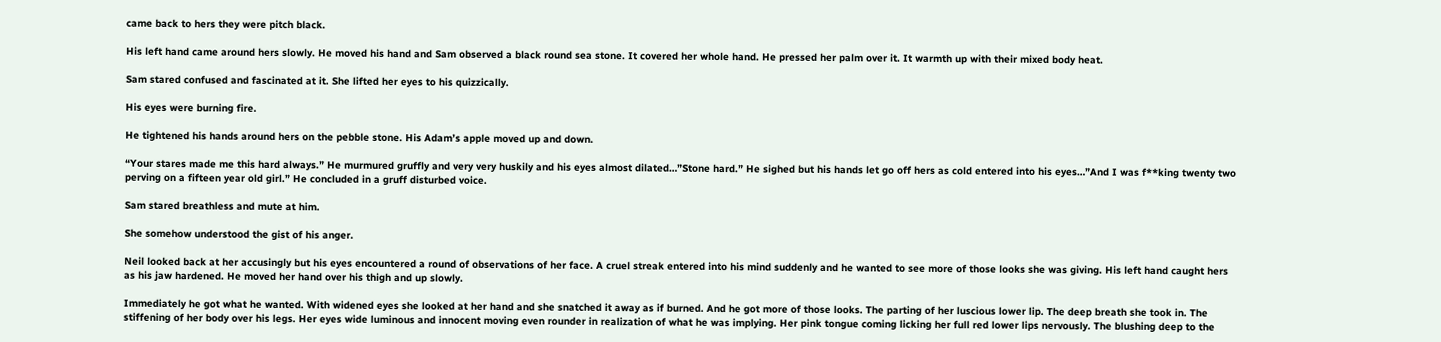came back to hers they were pitch black.

His left hand came around hers slowly. He moved his hand and Sam observed a black round sea stone. It covered her whole hand. He pressed her palm over it. It warmth up with their mixed body heat.

Sam stared confused and fascinated at it. She lifted her eyes to his quizzically.

His eyes were burning fire.

He tightened his hands around hers on the pebble stone. His Adam’s apple moved up and down.

“Your stares made me this hard always.” He murmured gruffly and very very huskily and his eyes almost dilated…”Stone hard.” He sighed but his hands let go off hers as cold entered into his eyes…”And I was f**king twenty two perving on a fifteen year old girl.” He concluded in a gruff disturbed voice.

Sam stared breathless and mute at him.

She somehow understood the gist of his anger.

Neil looked back at her accusingly but his eyes encountered a round of observations of her face. A cruel streak entered into his mind suddenly and he wanted to see more of those looks she was giving. His left hand caught hers as his jaw hardened. He moved her hand over his thigh and up slowly.

Immediately he got what he wanted. With widened eyes she looked at her hand and she snatched it away as if burned. And he got more of those looks. The parting of her luscious lower lip. The deep breath she took in. The stiffening of her body over his legs. Her eyes wide luminous and innocent moving even rounder in realization of what he was implying. Her pink tongue coming licking her full red lower lips nervously. The blushing deep to the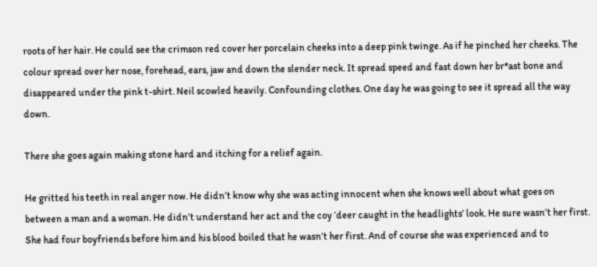roots of her hair. He could see the crimson red cover her porcelain cheeks into a deep pink twinge. As if he pinched her cheeks. The colour spread over her nose, forehead, ears, jaw and down the slender neck. It spread speed and fast down her br*ast bone and disappeared under the pink t-shirt. Neil scowled heavily. Confounding clothes. One day he was going to see it spread all the way down.

There she goes again making stone hard and itching for a relief again.

He gritted his teeth in real anger now. He didn’t know why she was acting innocent when she knows well about what goes on between a man and a woman. He didn’t understand her act and the coy ‘deer caught in the headlights’ look. He sure wasn’t her first. She had four boyfriends before him and his blood boiled that he wasn’t her first. And of course she was experienced and to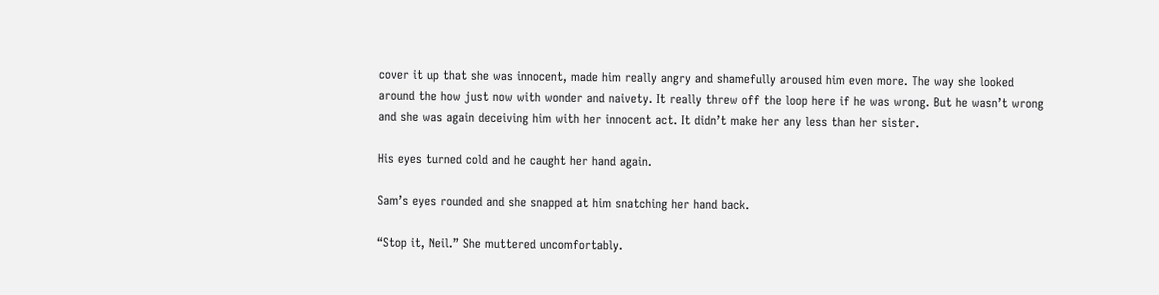cover it up that she was innocent, made him really angry and shamefully aroused him even more. The way she looked around the how just now with wonder and naivety. It really threw off the loop here if he was wrong. But he wasn’t wrong and she was again deceiving him with her innocent act. It didn’t make her any less than her sister.

His eyes turned cold and he caught her hand again.

Sam’s eyes rounded and she snapped at him snatching her hand back.

“Stop it, Neil.” She muttered uncomfortably.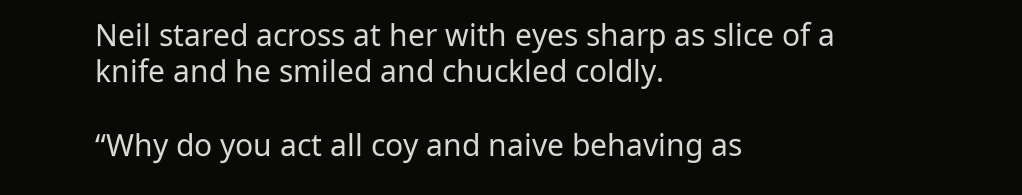Neil stared across at her with eyes sharp as slice of a knife and he smiled and chuckled coldly.

“Why do you act all coy and naive behaving as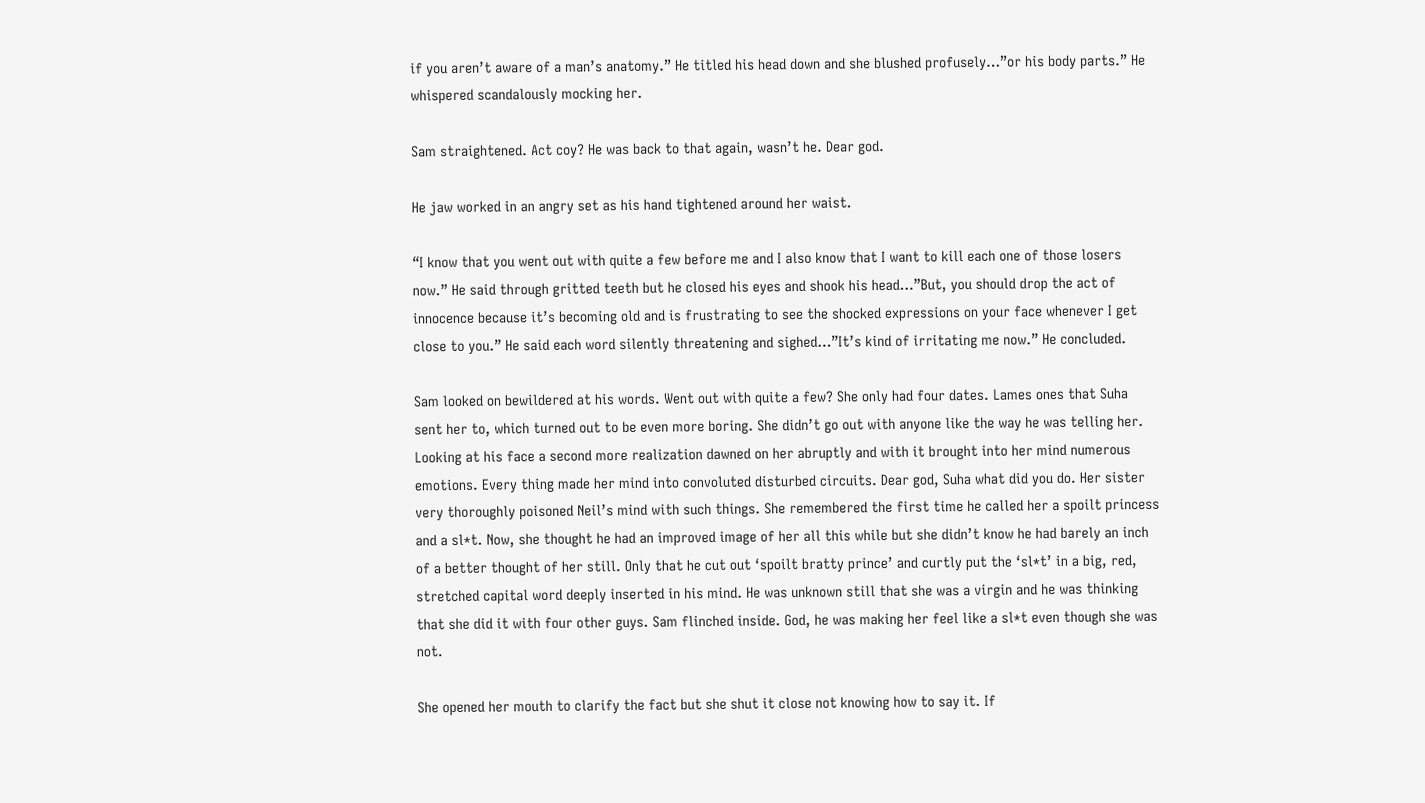if you aren’t aware of a man’s anatomy.” He titled his head down and she blushed profusely…”or his body parts.” He whispered scandalously mocking her.

Sam straightened. Act coy? He was back to that again, wasn’t he. Dear god.

He jaw worked in an angry set as his hand tightened around her waist.

“I know that you went out with quite a few before me and I also know that I want to kill each one of those losers now.” He said through gritted teeth but he closed his eyes and shook his head…”But, you should drop the act of innocence because it’s becoming old and is frustrating to see the shocked expressions on your face whenever I get close to you.” He said each word silently threatening and sighed…”It’s kind of irritating me now.” He concluded.

Sam looked on bewildered at his words. Went out with quite a few? She only had four dates. Lames ones that Suha sent her to, which turned out to be even more boring. She didn’t go out with anyone like the way he was telling her. Looking at his face a second more realization dawned on her abruptly and with it brought into her mind numerous emotions. Every thing made her mind into convoluted disturbed circuits. Dear god, Suha what did you do. Her sister very thoroughly poisoned Neil’s mind with such things. She remembered the first time he called her a spoilt princess and a sl*t. Now, she thought he had an improved image of her all this while but she didn’t know he had barely an inch of a better thought of her still. Only that he cut out ‘spoilt bratty prince’ and curtly put the ‘sl*t’ in a big, red, stretched capital word deeply inserted in his mind. He was unknown still that she was a virgin and he was thinking that she did it with four other guys. Sam flinched inside. God, he was making her feel like a sl*t even though she was not.

She opened her mouth to clarify the fact but she shut it close not knowing how to say it. If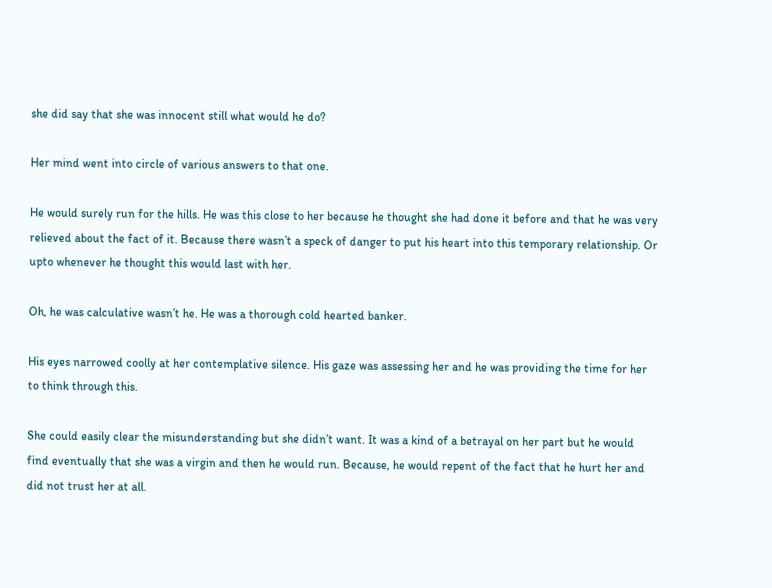she did say that she was innocent still what would he do?

Her mind went into circle of various answers to that one.

He would surely run for the hills. He was this close to her because he thought she had done it before and that he was very relieved about the fact of it. Because there wasn’t a speck of danger to put his heart into this temporary relationship. Or upto whenever he thought this would last with her.

Oh, he was calculative wasn’t he. He was a thorough cold hearted banker.

His eyes narrowed coolly at her contemplative silence. His gaze was assessing her and he was providing the time for her to think through this.

She could easily clear the misunderstanding but she didn’t want. It was a kind of a betrayal on her part but he would find eventually that she was a virgin and then he would run. Because, he would repent of the fact that he hurt her and did not trust her at all.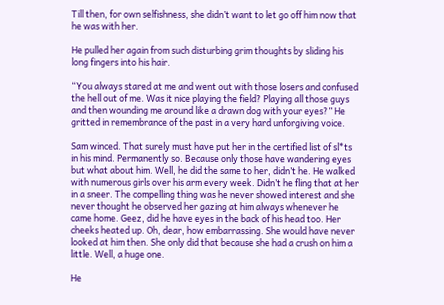Till then, for own selfishness, she didn’t want to let go off him now that he was with her.

He pulled her again from such disturbing grim thoughts by sliding his long fingers into his hair.

“You always stared at me and went out with those losers and confused the hell out of me. Was it nice playing the field? Playing all those guys and then wounding me around like a drawn dog with your eyes?” He gritted in remembrance of the past in a very hard unforgiving voice.

Sam winced. That surely must have put her in the certified list of sl*ts in his mind. Permanently so. Because only those have wandering eyes but what about him. Well, he did the same to her, didn’t he. He walked with numerous girls over his arm every week. Didn’t he fling that at her in a sneer. The compelling thing was he never showed interest and she never thought he observed her gazing at him always whenever he came home. Geez, did he have eyes in the back of his head too. Her cheeks heated up. Oh, dear, how embarrassing. She would have never looked at him then. She only did that because she had a crush on him a little. Well, a huge one.

He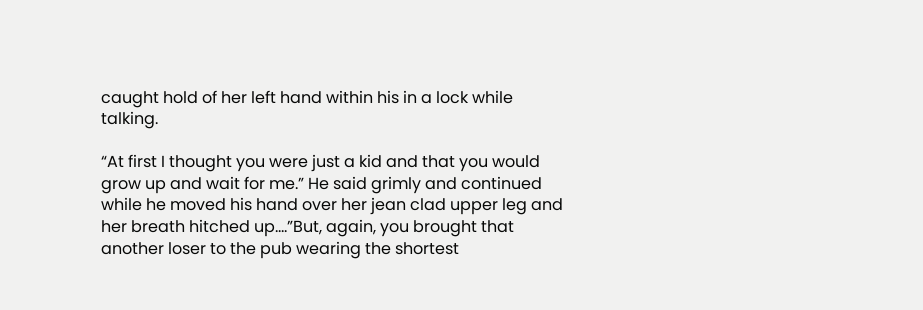caught hold of her left hand within his in a lock while talking.

“At first I thought you were just a kid and that you would grow up and wait for me.” He said grimly and continued while he moved his hand over her jean clad upper leg and her breath hitched up….”But, again, you brought that another loser to the pub wearing the shortest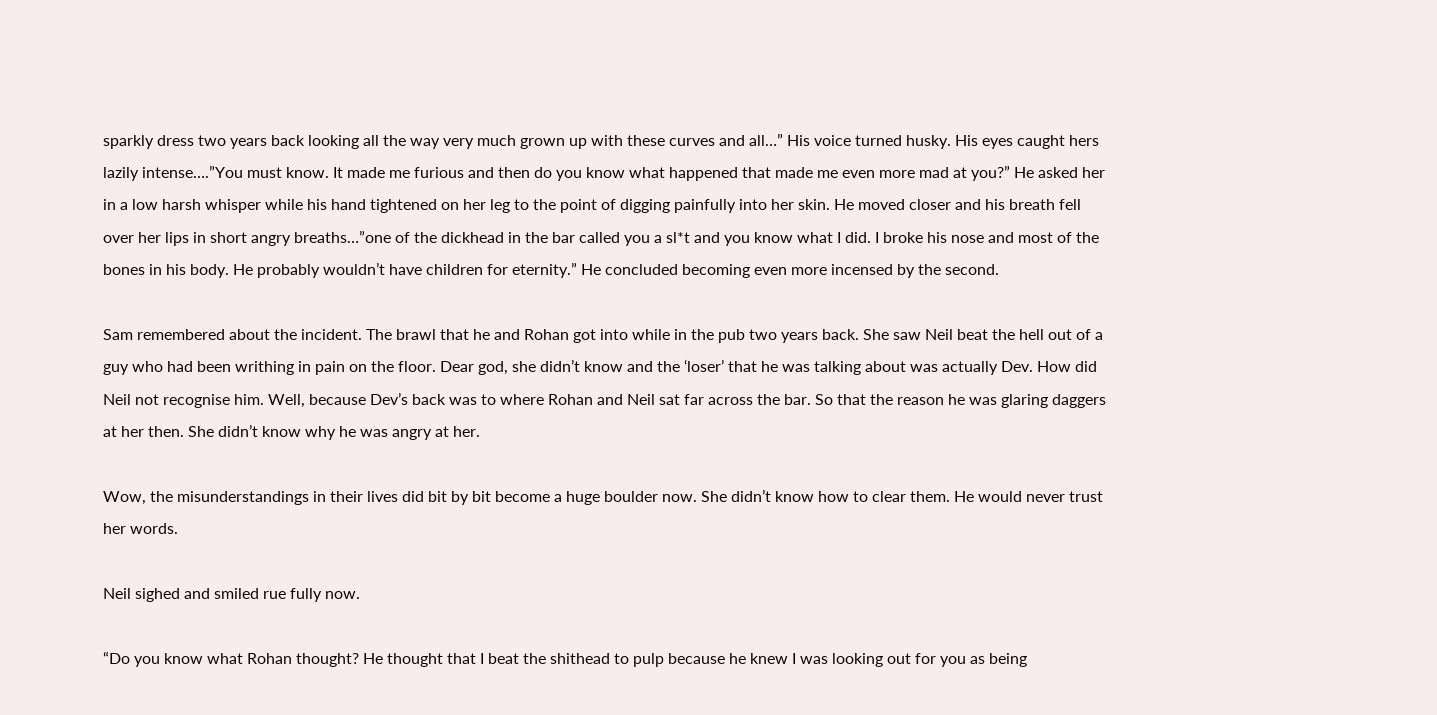sparkly dress two years back looking all the way very much grown up with these curves and all…” His voice turned husky. His eyes caught hers lazily intense….”You must know. It made me furious and then do you know what happened that made me even more mad at you?” He asked her in a low harsh whisper while his hand tightened on her leg to the point of digging painfully into her skin. He moved closer and his breath fell over her lips in short angry breaths…”one of the dickhead in the bar called you a sl*t and you know what I did. I broke his nose and most of the bones in his body. He probably wouldn’t have children for eternity.” He concluded becoming even more incensed by the second.

Sam remembered about the incident. The brawl that he and Rohan got into while in the pub two years back. She saw Neil beat the hell out of a guy who had been writhing in pain on the floor. Dear god, she didn’t know and the ‘loser’ that he was talking about was actually Dev. How did Neil not recognise him. Well, because Dev’s back was to where Rohan and Neil sat far across the bar. So that the reason he was glaring daggers at her then. She didn’t know why he was angry at her.

Wow, the misunderstandings in their lives did bit by bit become a huge boulder now. She didn’t know how to clear them. He would never trust her words.

Neil sighed and smiled rue fully now.

“Do you know what Rohan thought? He thought that I beat the shithead to pulp because he knew I was looking out for you as being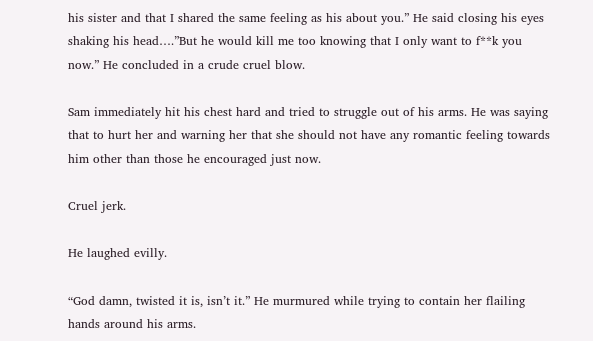his sister and that I shared the same feeling as his about you.” He said closing his eyes shaking his head….”But he would kill me too knowing that I only want to f**k you now.” He concluded in a crude cruel blow.

Sam immediately hit his chest hard and tried to struggle out of his arms. He was saying that to hurt her and warning her that she should not have any romantic feeling towards him other than those he encouraged just now.

Cruel jerk.

He laughed evilly.

“God damn, twisted it is, isn’t it.” He murmured while trying to contain her flailing hands around his arms.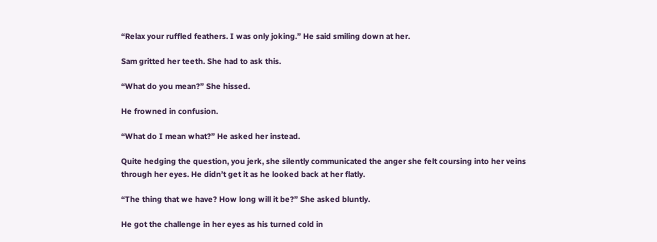“Relax your ruffled feathers. I was only joking.” He said smiling down at her.

Sam gritted her teeth. She had to ask this.

“What do you mean?” She hissed.

He frowned in confusion.

“What do I mean what?” He asked her instead.

Quite hedging the question, you jerk, she silently communicated the anger she felt coursing into her veins through her eyes. He didn’t get it as he looked back at her flatly.

“The thing that we have? How long will it be?” She asked bluntly.

He got the challenge in her eyes as his turned cold in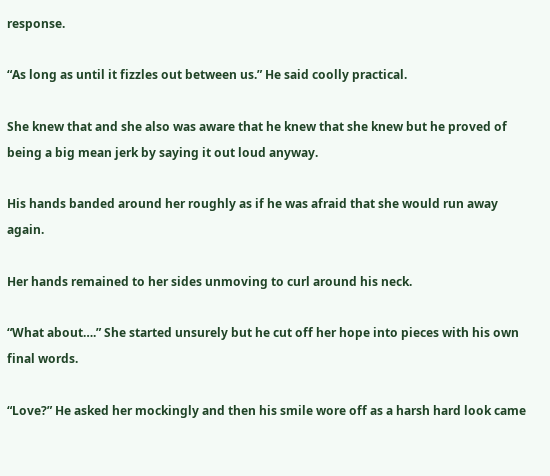response.

“As long as until it fizzles out between us.” He said coolly practical.

She knew that and she also was aware that he knew that she knew but he proved of being a big mean jerk by saying it out loud anyway.

His hands banded around her roughly as if he was afraid that she would run away again.

Her hands remained to her sides unmoving to curl around his neck.

“What about….” She started unsurely but he cut off her hope into pieces with his own final words.

“Love?” He asked her mockingly and then his smile wore off as a harsh hard look came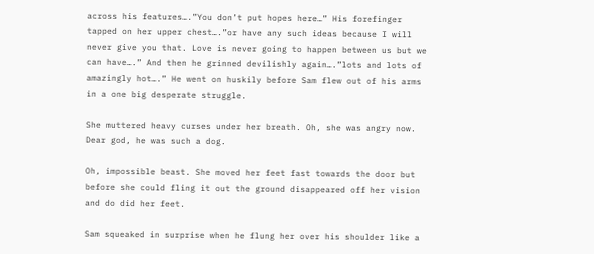across his features….”You don’t put hopes here…” His forefinger tapped on her upper chest….”or have any such ideas because I will never give you that. Love is never going to happen between us but we can have….” And then he grinned devilishly again….”lots and lots of amazingly hot….” He went on huskily before Sam flew out of his arms in a one big desperate struggle.

She muttered heavy curses under her breath. Oh, she was angry now. Dear god, he was such a dog.

Oh, impossible beast. She moved her feet fast towards the door but before she could fling it out the ground disappeared off her vision and do did her feet.

Sam squeaked in surprise when he flung her over his shoulder like a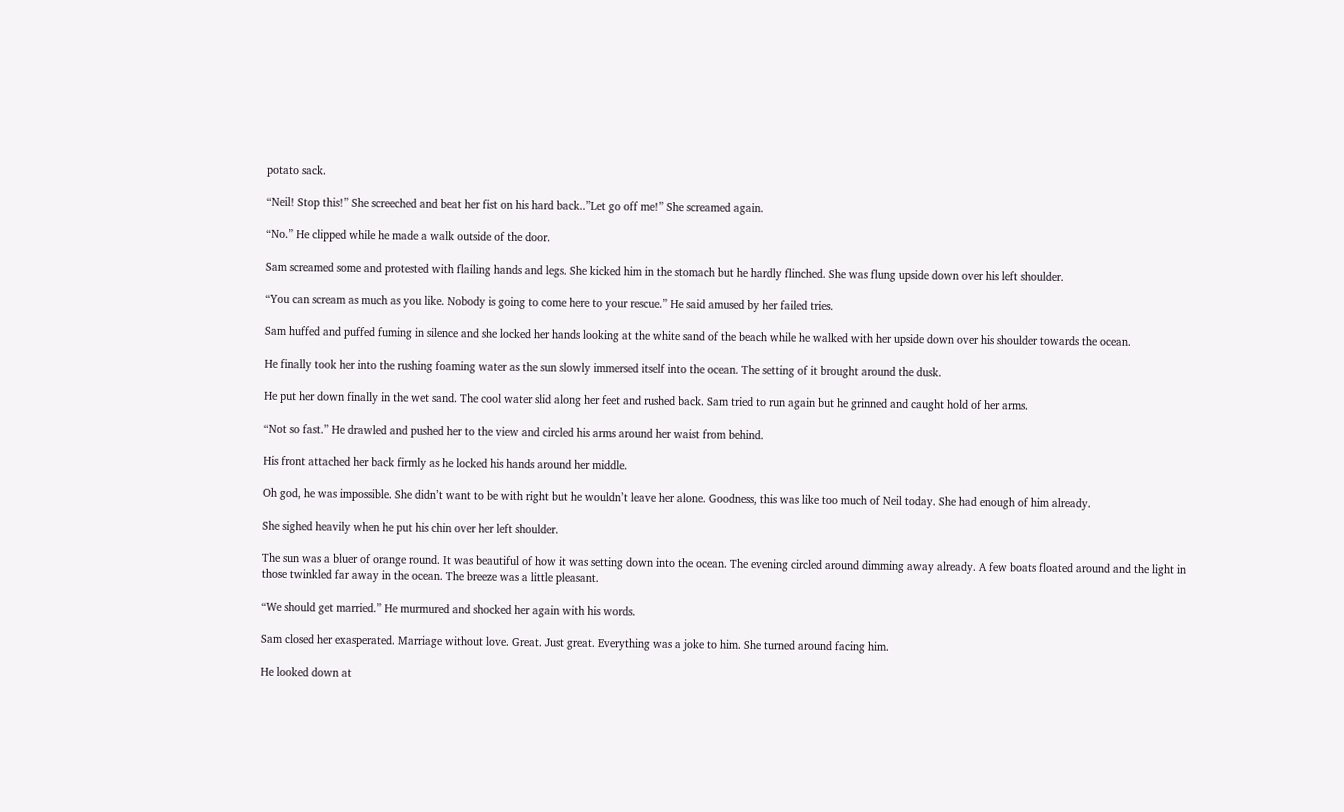potato sack.

“Neil! Stop this!” She screeched and beat her fist on his hard back..”Let go off me!” She screamed again.

“No.” He clipped while he made a walk outside of the door.

Sam screamed some and protested with flailing hands and legs. She kicked him in the stomach but he hardly flinched. She was flung upside down over his left shoulder.

“You can scream as much as you like. Nobody is going to come here to your rescue.” He said amused by her failed tries.

Sam huffed and puffed fuming in silence and she locked her hands looking at the white sand of the beach while he walked with her upside down over his shoulder towards the ocean.

He finally took her into the rushing foaming water as the sun slowly immersed itself into the ocean. The setting of it brought around the dusk.

He put her down finally in the wet sand. The cool water slid along her feet and rushed back. Sam tried to run again but he grinned and caught hold of her arms.

“Not so fast.” He drawled and pushed her to the view and circled his arms around her waist from behind.

His front attached her back firmly as he locked his hands around her middle.

Oh god, he was impossible. She didn’t want to be with right but he wouldn’t leave her alone. Goodness, this was like too much of Neil today. She had enough of him already.

She sighed heavily when he put his chin over her left shoulder.

The sun was a bluer of orange round. It was beautiful of how it was setting down into the ocean. The evening circled around dimming away already. A few boats floated around and the light in those twinkled far away in the ocean. The breeze was a little pleasant.

“We should get married.” He murmured and shocked her again with his words.

Sam closed her exasperated. Marriage without love. Great. Just great. Everything was a joke to him. She turned around facing him.

He looked down at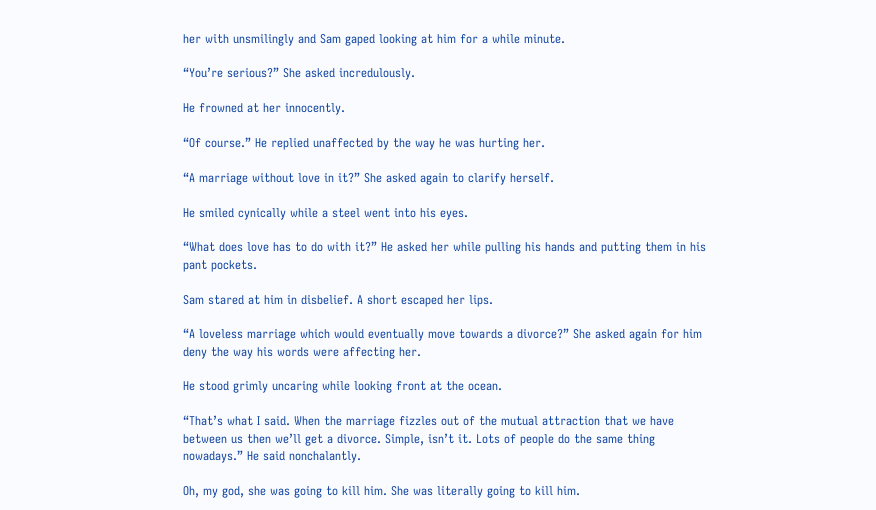her with unsmilingly and Sam gaped looking at him for a while minute.

“You’re serious?” She asked incredulously.

He frowned at her innocently.

“Of course.” He replied unaffected by the way he was hurting her.

“A marriage without love in it?” She asked again to clarify herself.

He smiled cynically while a steel went into his eyes.

“What does love has to do with it?” He asked her while pulling his hands and putting them in his pant pockets.

Sam stared at him in disbelief. A short escaped her lips.

“A loveless marriage which would eventually move towards a divorce?” She asked again for him deny the way his words were affecting her.

He stood grimly uncaring while looking front at the ocean.

“That’s what I said. When the marriage fizzles out of the mutual attraction that we have between us then we’ll get a divorce. Simple, isn’t it. Lots of people do the same thing nowadays.” He said nonchalantly.

Oh, my god, she was going to kill him. She was literally going to kill him.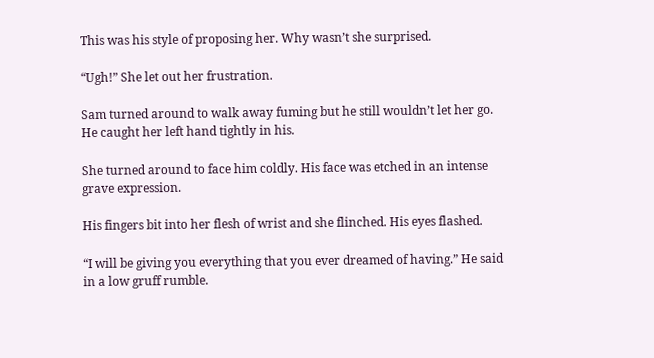This was his style of proposing her. Why wasn’t she surprised.

“Ugh!” She let out her frustration.

Sam turned around to walk away fuming but he still wouldn’t let her go. He caught her left hand tightly in his.

She turned around to face him coldly. His face was etched in an intense grave expression.

His fingers bit into her flesh of wrist and she flinched. His eyes flashed.

“I will be giving you everything that you ever dreamed of having.” He said in a low gruff rumble.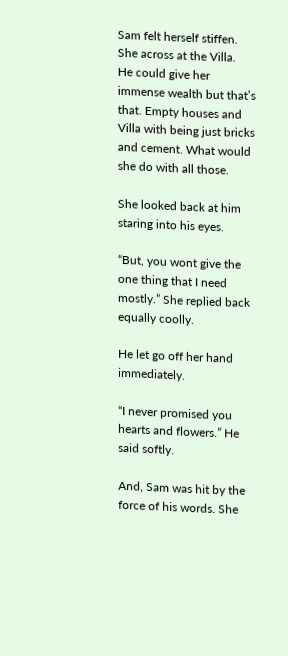Sam felt herself stiffen. She across at the Villa.
He could give her immense wealth but that’s that. Empty houses and Villa with being just bricks and cement. What would she do with all those.

She looked back at him staring into his eyes.

“But, you wont give the one thing that I need mostly.” She replied back equally coolly.

He let go off her hand immediately.

“I never promised you hearts and flowers.” He said softly.

And, Sam was hit by the force of his words. She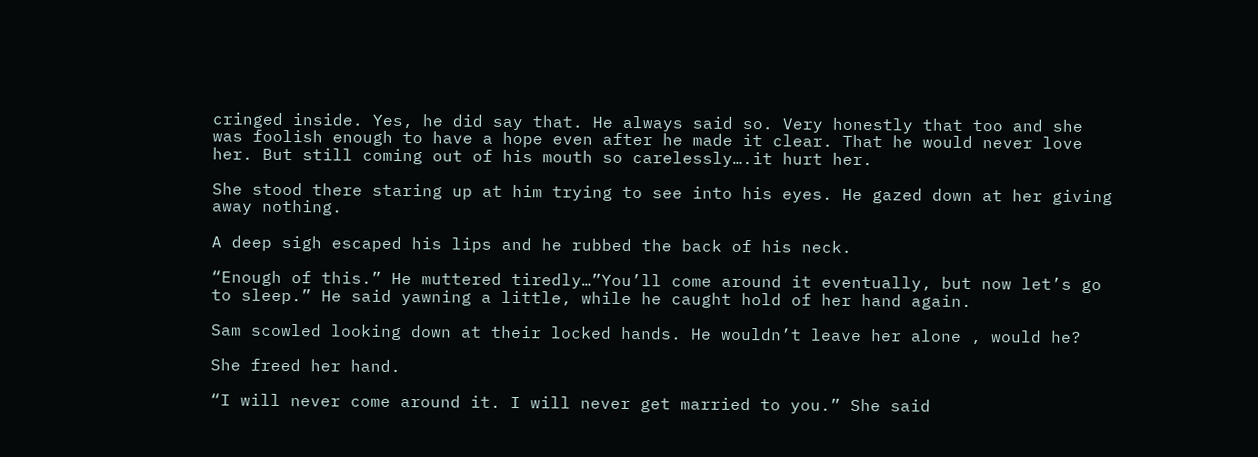cringed inside. Yes, he did say that. He always said so. Very honestly that too and she was foolish enough to have a hope even after he made it clear. That he would never love her. But still coming out of his mouth so carelessly….it hurt her.

She stood there staring up at him trying to see into his eyes. He gazed down at her giving away nothing.

A deep sigh escaped his lips and he rubbed the back of his neck.

“Enough of this.” He muttered tiredly…”You’ll come around it eventually, but now let’s go to sleep.” He said yawning a little, while he caught hold of her hand again.

Sam scowled looking down at their locked hands. He wouldn’t leave her alone , would he?

She freed her hand.

“I will never come around it. I will never get married to you.” She said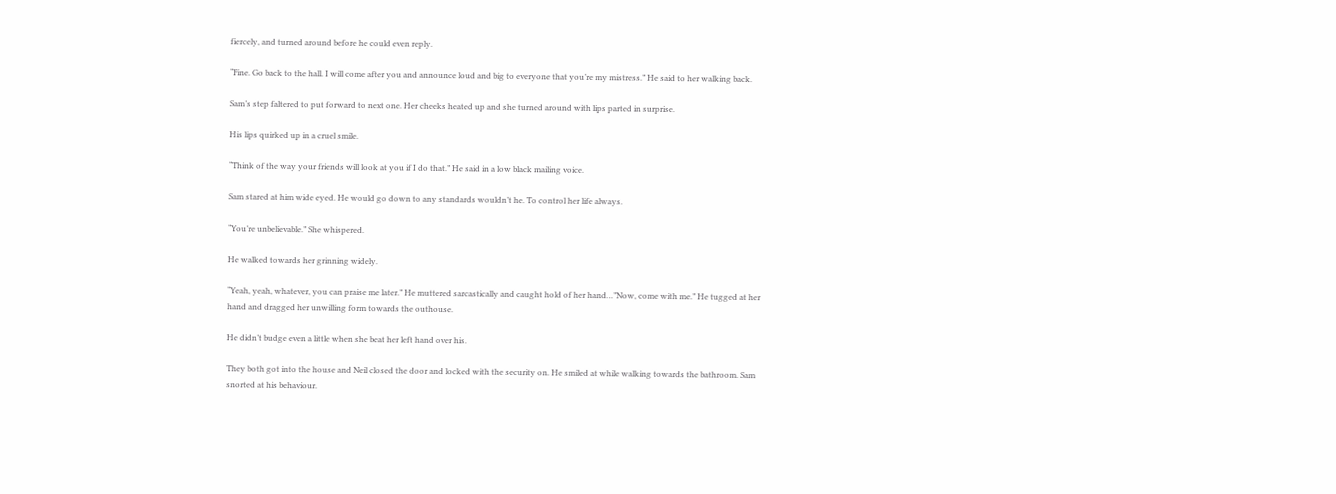fiercely, and turned around before he could even reply.

“Fine. Go back to the hall. I will come after you and announce loud and big to everyone that you’re my mistress.” He said to her walking back.

Sam’s step faltered to put forward to next one. Her cheeks heated up and she turned around with lips parted in surprise.

His lips quirked up in a cruel smile.

“Think of the way your friends will look at you if I do that.” He said in a low black mailing voice.

Sam stared at him wide eyed. He would go down to any standards wouldn’t he. To control her life always.

“You’re unbelievable.” She whispered.

He walked towards her grinning widely.

“Yeah, yeah, whatever, you can praise me later.” He muttered sarcastically and caught hold of her hand…”Now, come with me.” He tugged at her hand and dragged her unwilling form towards the outhouse.

He didn’t budge even a little when she beat her left hand over his.

They both got into the house and Neil closed the door and locked with the security on. He smiled at while walking towards the bathroom. Sam snorted at his behaviour.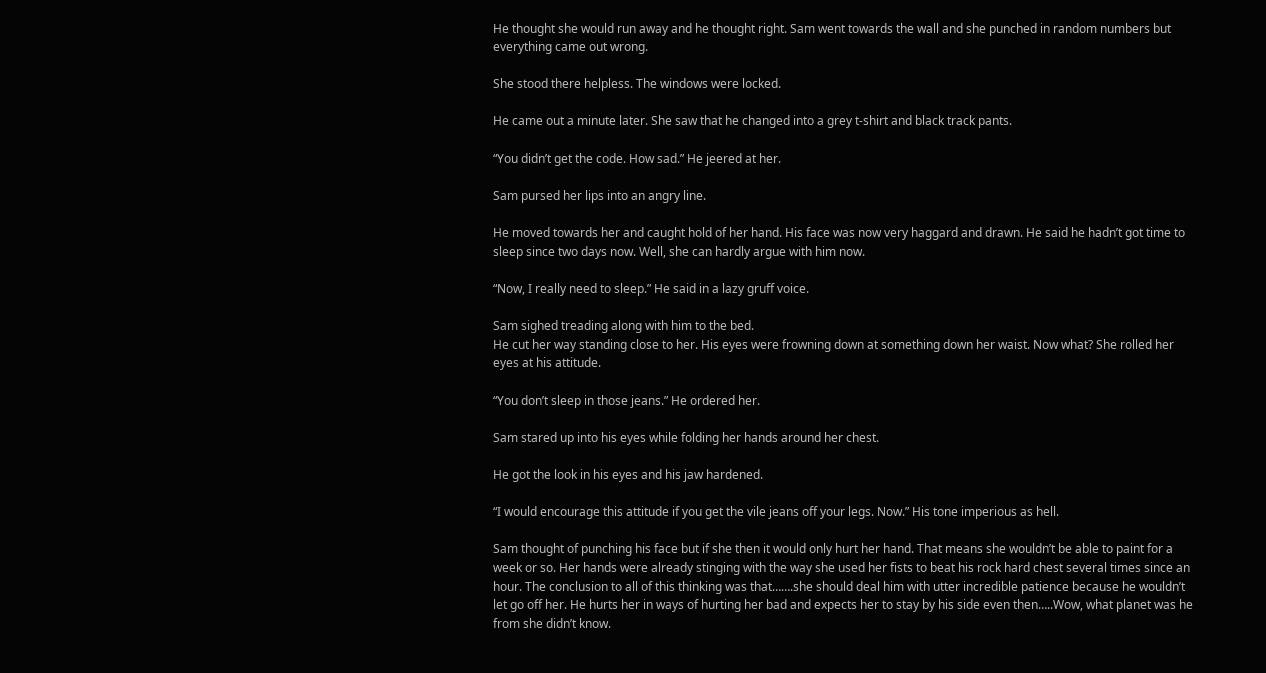He thought she would run away and he thought right. Sam went towards the wall and she punched in random numbers but everything came out wrong.

She stood there helpless. The windows were locked.

He came out a minute later. She saw that he changed into a grey t-shirt and black track pants.

“You didn’t get the code. How sad.” He jeered at her.

Sam pursed her lips into an angry line.

He moved towards her and caught hold of her hand. His face was now very haggard and drawn. He said he hadn’t got time to sleep since two days now. Well, she can hardly argue with him now.

“Now, I really need to sleep.” He said in a lazy gruff voice.

Sam sighed treading along with him to the bed.
He cut her way standing close to her. His eyes were frowning down at something down her waist. Now what? She rolled her eyes at his attitude.

“You don’t sleep in those jeans.” He ordered her.

Sam stared up into his eyes while folding her hands around her chest.

He got the look in his eyes and his jaw hardened.

“I would encourage this attitude if you get the vile jeans off your legs. Now.” His tone imperious as hell.

Sam thought of punching his face but if she then it would only hurt her hand. That means she wouldn’t be able to paint for a week or so. Her hands were already stinging with the way she used her fists to beat his rock hard chest several times since an hour. The conclusion to all of this thinking was that…….she should deal him with utter incredible patience because he wouldn’t let go off her. He hurts her in ways of hurting her bad and expects her to stay by his side even then…..Wow, what planet was he from she didn’t know.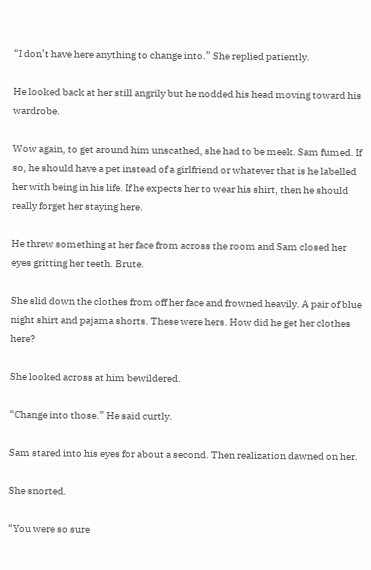“I don’t have here anything to change into.” She replied patiently.

He looked back at her still angrily but he nodded his head moving toward his wardrobe.

Wow again, to get around him unscathed, she had to be meek. Sam fumed. If so, he should have a pet instead of a girlfriend or whatever that is he labelled her with being in his life. If he expects her to wear his shirt, then he should really forget her staying here.

He threw something at her face from across the room and Sam closed her eyes gritting her teeth. Brute.

She slid down the clothes from off her face and frowned heavily. A pair of blue night shirt and pajama shorts. These were hers. How did he get her clothes here?

She looked across at him bewildered.

“Change into those.” He said curtly.

Sam stared into his eyes for about a second. Then realization dawned on her.

She snorted.

“You were so sure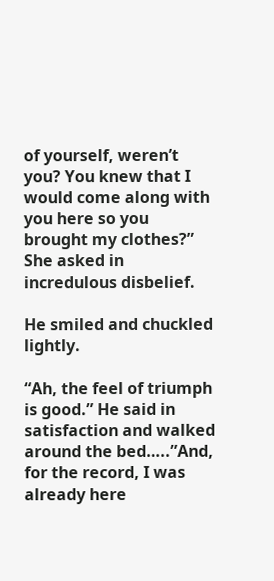of yourself, weren’t you? You knew that I would come along with you here so you brought my clothes?” She asked in incredulous disbelief.

He smiled and chuckled lightly.

“Ah, the feel of triumph is good.” He said in satisfaction and walked around the bed…..”And, for the record, I was already here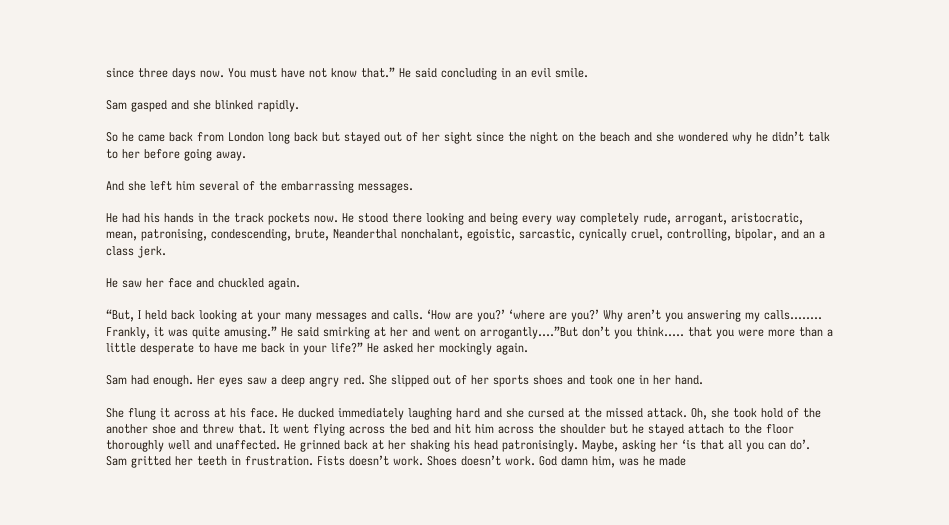since three days now. You must have not know that.” He said concluding in an evil smile.

Sam gasped and she blinked rapidly.

So he came back from London long back but stayed out of her sight since the night on the beach and she wondered why he didn’t talk to her before going away.

And she left him several of the embarrassing messages.

He had his hands in the track pockets now. He stood there looking and being every way completely rude, arrogant, aristocratic, mean, patronising, condescending, brute, Neanderthal nonchalant, egoistic, sarcastic, cynically cruel, controlling, bipolar, and an a class jerk.

He saw her face and chuckled again.

“But, I held back looking at your many messages and calls. ‘How are you?’ ‘where are you?’ Why aren’t you answering my calls…….. Frankly, it was quite amusing.” He said smirking at her and went on arrogantly….”But don’t you think….. that you were more than a little desperate to have me back in your life?” He asked her mockingly again.

Sam had enough. Her eyes saw a deep angry red. She slipped out of her sports shoes and took one in her hand.

She flung it across at his face. He ducked immediately laughing hard and she cursed at the missed attack. Oh, she took hold of the another shoe and threw that. It went flying across the bed and hit him across the shoulder but he stayed attach to the floor thoroughly well and unaffected. He grinned back at her shaking his head patronisingly. Maybe, asking her ‘is that all you can do’. Sam gritted her teeth in frustration. Fists doesn’t work. Shoes doesn’t work. God damn him, was he made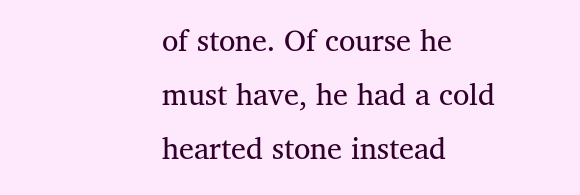of stone. Of course he must have, he had a cold hearted stone instead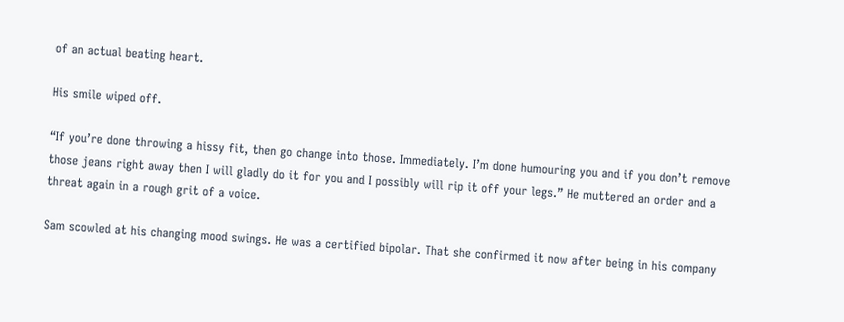of an actual beating heart.

His smile wiped off.

“If you’re done throwing a hissy fit, then go change into those. Immediately. I’m done humouring you and if you don’t remove those jeans right away then I will gladly do it for you and I possibly will rip it off your legs.” He muttered an order and a threat again in a rough grit of a voice.

Sam scowled at his changing mood swings. He was a certified bipolar. That she confirmed it now after being in his company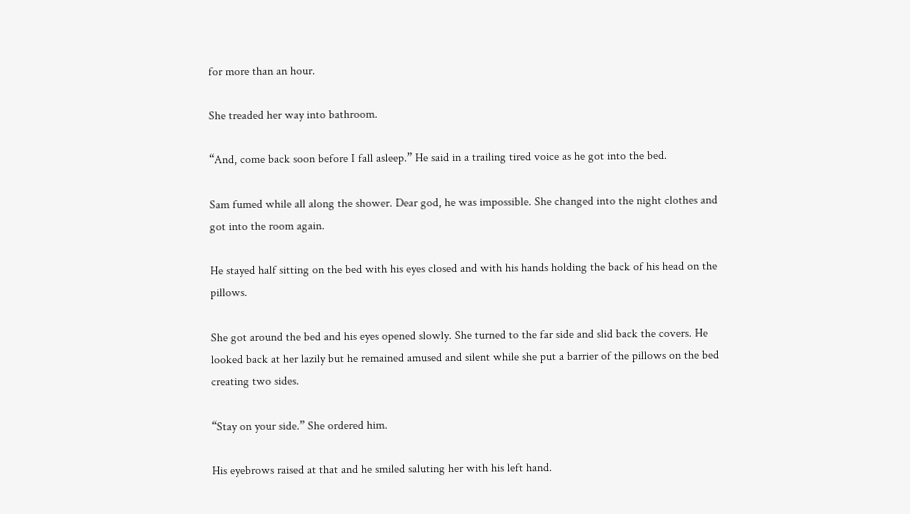for more than an hour.

She treaded her way into bathroom.

“And, come back soon before I fall asleep.” He said in a trailing tired voice as he got into the bed.

Sam fumed while all along the shower. Dear god, he was impossible. She changed into the night clothes and got into the room again.

He stayed half sitting on the bed with his eyes closed and with his hands holding the back of his head on the pillows.

She got around the bed and his eyes opened slowly. She turned to the far side and slid back the covers. He looked back at her lazily but he remained amused and silent while she put a barrier of the pillows on the bed creating two sides.

“Stay on your side.” She ordered him.

His eyebrows raised at that and he smiled saluting her with his left hand.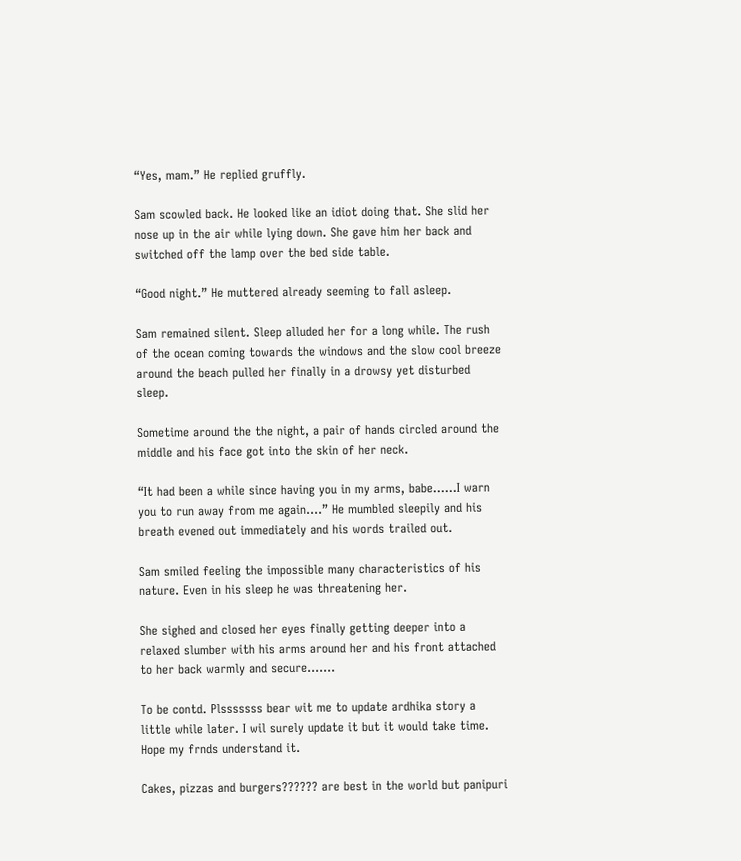“Yes, mam.” He replied gruffly.

Sam scowled back. He looked like an idiot doing that. She slid her nose up in the air while lying down. She gave him her back and switched off the lamp over the bed side table.

“Good night.” He muttered already seeming to fall asleep.

Sam remained silent. Sleep alluded her for a long while. The rush of the ocean coming towards the windows and the slow cool breeze around the beach pulled her finally in a drowsy yet disturbed sleep.

Sometime around the the night, a pair of hands circled around the middle and his face got into the skin of her neck.

“It had been a while since having you in my arms, babe……I warn you to run away from me again….” He mumbled sleepily and his breath evened out immediately and his words trailed out.

Sam smiled feeling the impossible many characteristics of his nature. Even in his sleep he was threatening her.

She sighed and closed her eyes finally getting deeper into a relaxed slumber with his arms around her and his front attached to her back warmly and secure…….

To be contd. Plsssssss bear wit me to update ardhika story a little while later. I wil surely update it but it would take time. Hope my frnds understand it.

Cakes, pizzas and burgers?????? are best in the world but panipuri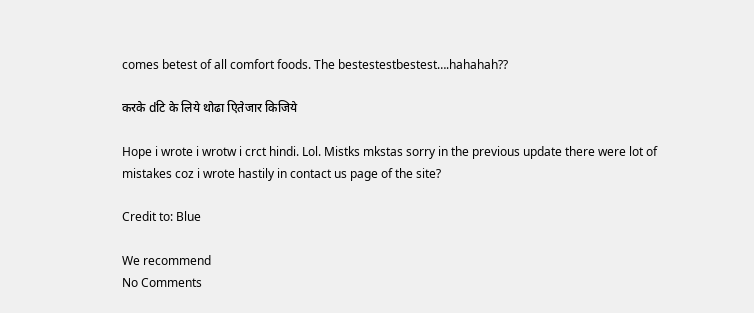comes betest of all comfort foods. The bestestestbestest….hahahah??

करके dटि के लिये थोढा एितेजार किजिये

Hope i wrote i wrotw i crct hindi. Lol. Mistks mkstas sorry in the previous update there were lot of mistakes coz i wrote hastily in contact us page of the site?

Credit to: Blue

We recommend
No Comments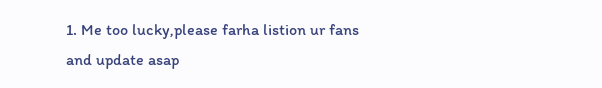1. Me too lucky,please farha listion ur fans and update asap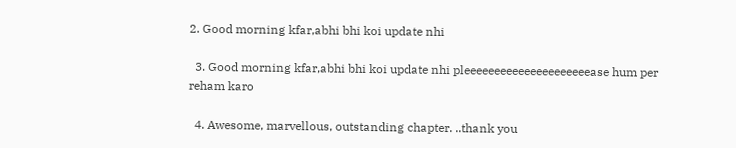2. Good morning kfar,abhi bhi koi update nhi

  3. Good morning kfar,abhi bhi koi update nhi pleeeeeeeeeeeeeeeeeeeeease hum per reham karo

  4. Awesome, marvellous, outstanding chapter. ..thank you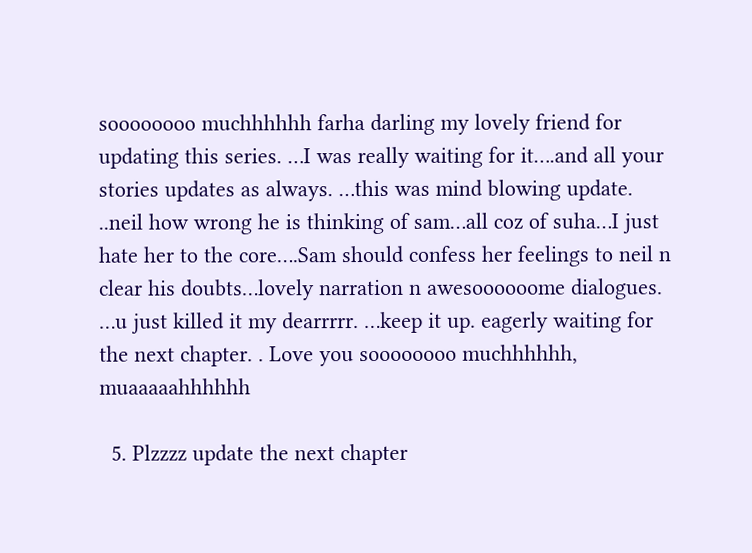soooooooo muchhhhhh farha darling my lovely friend for updating this series. …I was really waiting for it….and all your stories updates as always. …this was mind blowing update. ..neil how wrong he is thinking of sam…all coz of suha…I just hate her to the core….Sam should confess her feelings to neil n clear his doubts…lovely narration n awesoooooome dialogues. …u just killed it my dearrrrr. …keep it up. eagerly waiting for the next chapter. . Love you soooooooo muchhhhhh, muaaaaahhhhhh

  5. Plzzzz update the next chapter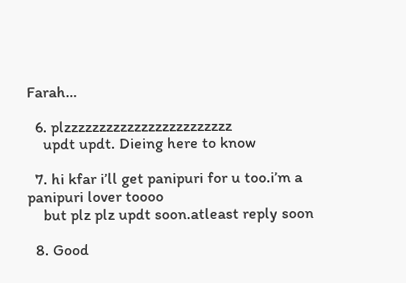Farah…

  6. plzzzzzzzzzzzzzzzzzzzzzzzz
    updt updt. Dieing here to know

  7. hi kfar i’ll get panipuri for u too.i’m a panipuri lover toooo
    but plz plz updt soon.atleast reply soon

  8. Good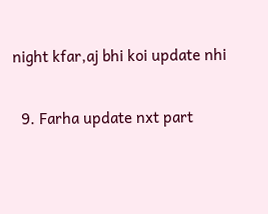night kfar,aj bhi koi update nhi

  9. Farha update nxt part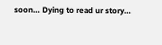soon… Dying to read ur story…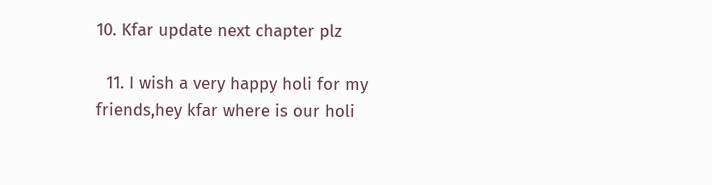10. Kfar update next chapter plz

  11. I wish a very happy holi for my friends,hey kfar where is our holi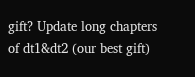gift? Update long chapters of dt1&dt2 (our best gift)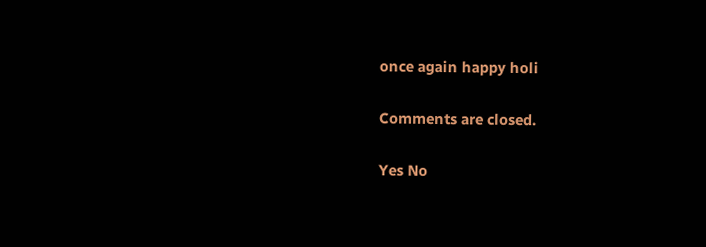once again happy holi

Comments are closed.

Yes No